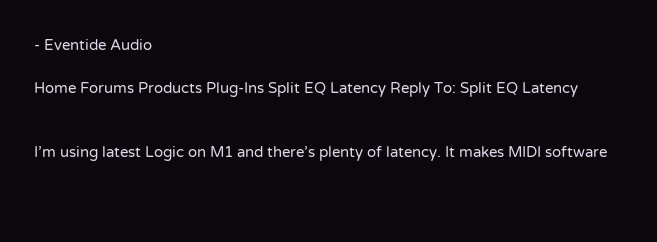- Eventide Audio

Home Forums Products Plug-Ins Split EQ Latency Reply To: Split EQ Latency


I’m using latest Logic on M1 and there’s plenty of latency. It makes MIDI software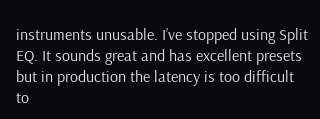instruments unusable. I’ve stopped using Split EQ. It sounds great and has excellent presets but in production the latency is too difficult to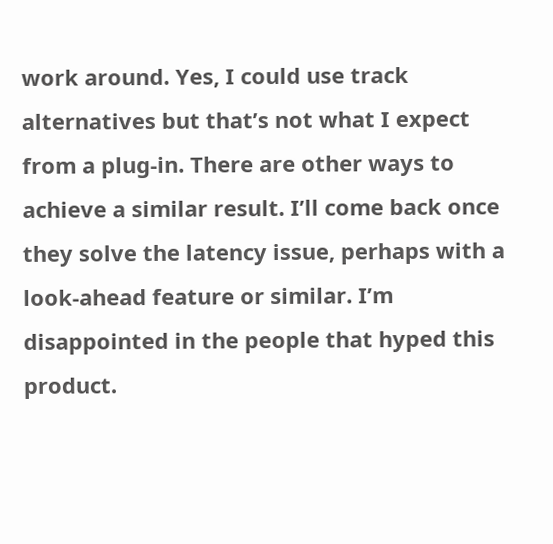work around. Yes, I could use track alternatives but that’s not what I expect from a plug-in. There are other ways to achieve a similar result. I’ll come back once they solve the latency issue, perhaps with a look-ahead feature or similar. I’m disappointed in the people that hyped this product.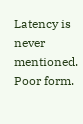Latency is never mentioned. Poor form.